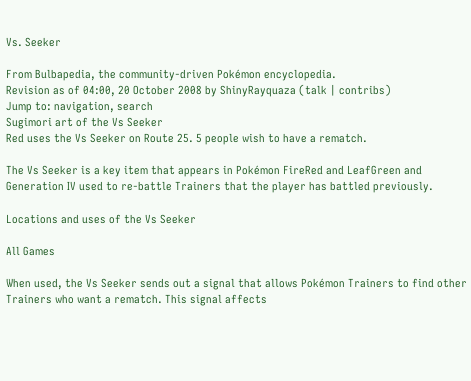Vs. Seeker

From Bulbapedia, the community-driven Pokémon encyclopedia.
Revision as of 04:00, 20 October 2008 by ShinyRayquaza (talk | contribs)
Jump to: navigation, search
Sugimori art of the Vs Seeker
Red uses the Vs Seeker on Route 25. 5 people wish to have a rematch.

The Vs Seeker is a key item that appears in Pokémon FireRed and LeafGreen and Generation IV used to re-battle Trainers that the player has battled previously.

Locations and uses of the Vs Seeker

All Games

When used, the Vs Seeker sends out a signal that allows Pokémon Trainers to find other Trainers who want a rematch. This signal affects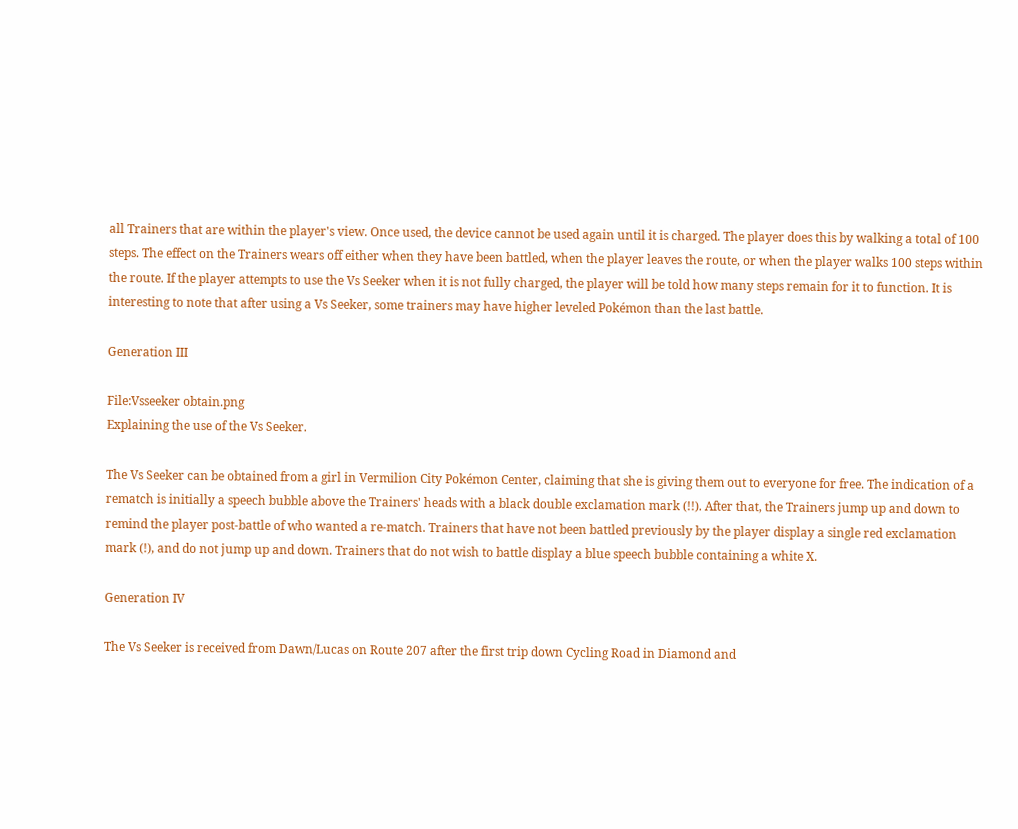all Trainers that are within the player's view. Once used, the device cannot be used again until it is charged. The player does this by walking a total of 100 steps. The effect on the Trainers wears off either when they have been battled, when the player leaves the route, or when the player walks 100 steps within the route. If the player attempts to use the Vs Seeker when it is not fully charged, the player will be told how many steps remain for it to function. It is interesting to note that after using a Vs Seeker, some trainers may have higher leveled Pokémon than the last battle.

Generation III

File:Vsseeker obtain.png
Explaining the use of the Vs Seeker.

The Vs Seeker can be obtained from a girl in Vermilion City Pokémon Center, claiming that she is giving them out to everyone for free. The indication of a rematch is initially a speech bubble above the Trainers' heads with a black double exclamation mark (!!). After that, the Trainers jump up and down to remind the player post-battle of who wanted a re-match. Trainers that have not been battled previously by the player display a single red exclamation mark (!), and do not jump up and down. Trainers that do not wish to battle display a blue speech bubble containing a white X.

Generation IV

The Vs Seeker is received from Dawn/Lucas on Route 207 after the first trip down Cycling Road in Diamond and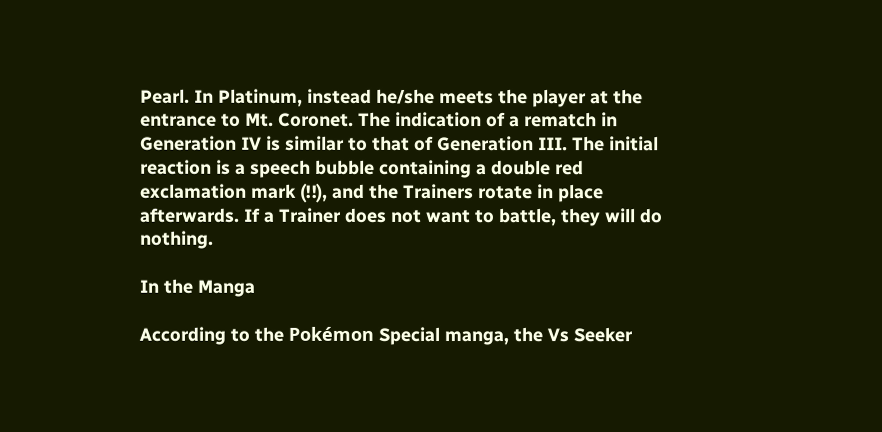Pearl. In Platinum, instead he/she meets the player at the entrance to Mt. Coronet. The indication of a rematch in Generation IV is similar to that of Generation III. The initial reaction is a speech bubble containing a double red exclamation mark (!!), and the Trainers rotate in place afterwards. If a Trainer does not want to battle, they will do nothing.

In the Manga

According to the Pokémon Special manga, the Vs Seeker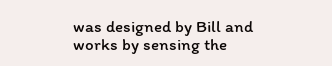was designed by Bill and works by sensing the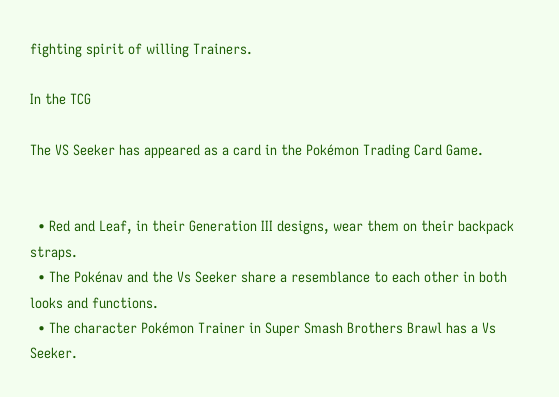fighting spirit of willing Trainers.

In the TCG

The VS Seeker has appeared as a card in the Pokémon Trading Card Game.


  • Red and Leaf, in their Generation III designs, wear them on their backpack straps.
  • The Pokénav and the Vs Seeker share a resemblance to each other in both looks and functions.
  • The character Pokémon Trainer in Super Smash Brothers Brawl has a Vs Seeker.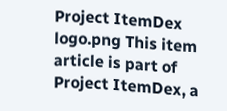Project ItemDex logo.png This item article is part of Project ItemDex, a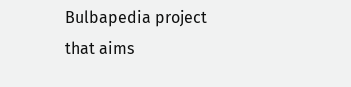Bulbapedia project that aims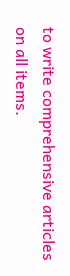to write comprehensive articles on all items.